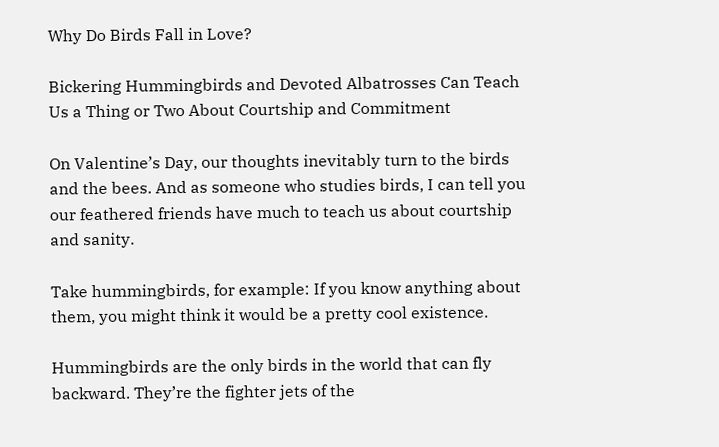Why Do Birds Fall in Love?

Bickering Hummingbirds and Devoted Albatrosses Can Teach Us a Thing or Two About Courtship and Commitment

On Valentine’s Day, our thoughts inevitably turn to the birds and the bees. And as someone who studies birds, I can tell you our feathered friends have much to teach us about courtship and sanity.

Take hummingbirds, for example: If you know anything about them, you might think it would be a pretty cool existence.

Hummingbirds are the only birds in the world that can fly backward. They’re the fighter jets of the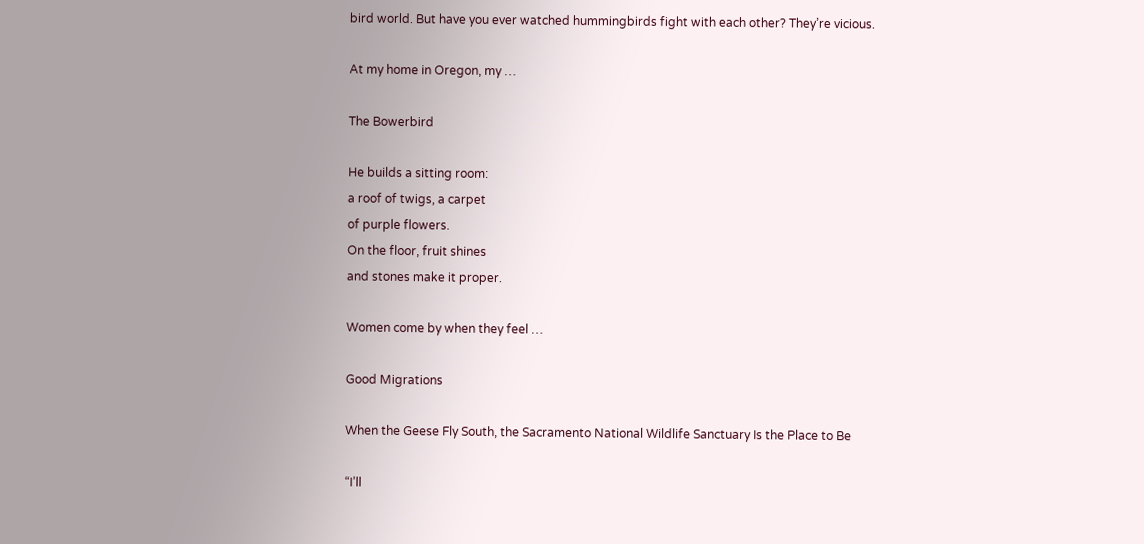bird world. But have you ever watched hummingbirds fight with each other? They’re vicious.

At my home in Oregon, my …

The Bowerbird

He builds a sitting room:
a roof of twigs, a carpet
of purple flowers.
On the floor, fruit shines
and stones make it proper.

Women come by when they feel …

Good Migrations

When the Geese Fly South, the Sacramento National Wildlife Sanctuary Is the Place to Be

“I’ll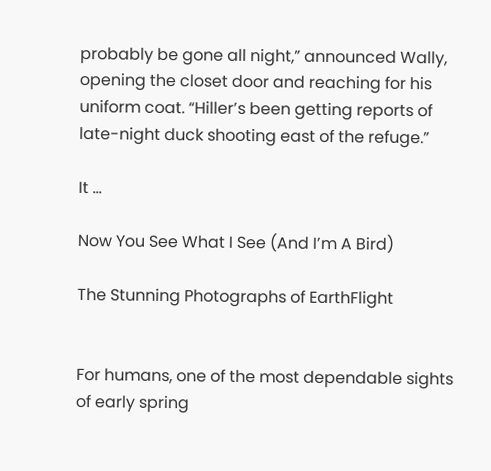probably be gone all night,” announced Wally, opening the closet door and reaching for his uniform coat. “Hiller’s been getting reports of late-night duck shooting east of the refuge.”

It …

Now You See What I See (And I’m A Bird)

The Stunning Photographs of EarthFlight


For humans, one of the most dependable sights of early spring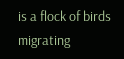is a flock of birds migrating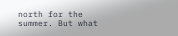north for the summer. But what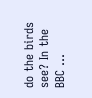do the birds see? In the BBC …